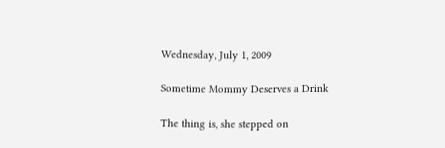Wednesday, July 1, 2009

Sometime Mommy Deserves a Drink

The thing is, she stepped on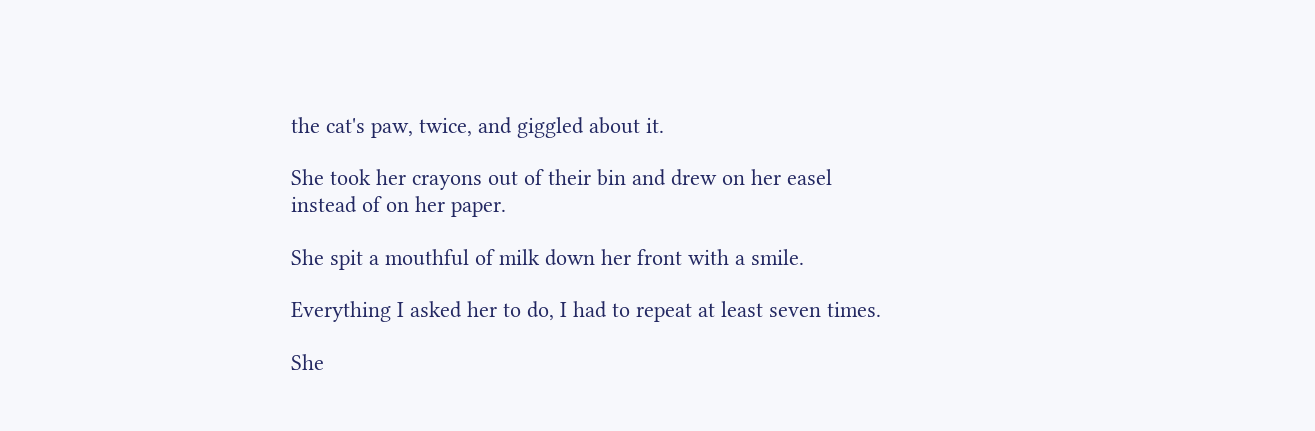the cat's paw, twice, and giggled about it.

She took her crayons out of their bin and drew on her easel instead of on her paper.

She spit a mouthful of milk down her front with a smile.

Everything I asked her to do, I had to repeat at least seven times.

She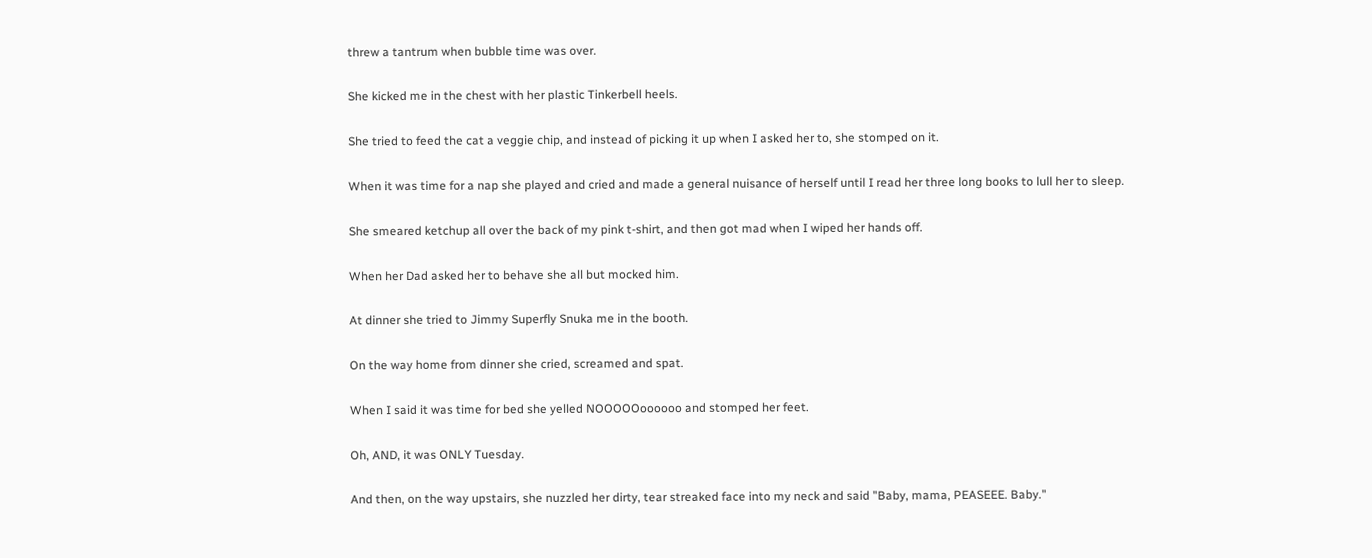threw a tantrum when bubble time was over.

She kicked me in the chest with her plastic Tinkerbell heels.

She tried to feed the cat a veggie chip, and instead of picking it up when I asked her to, she stomped on it.

When it was time for a nap she played and cried and made a general nuisance of herself until I read her three long books to lull her to sleep.

She smeared ketchup all over the back of my pink t-shirt, and then got mad when I wiped her hands off.

When her Dad asked her to behave she all but mocked him.

At dinner she tried to Jimmy Superfly Snuka me in the booth.

On the way home from dinner she cried, screamed and spat.

When I said it was time for bed she yelled NOOOOOoooooo and stomped her feet.

Oh, AND, it was ONLY Tuesday.

And then, on the way upstairs, she nuzzled her dirty, tear streaked face into my neck and said "Baby, mama, PEASEEE. Baby."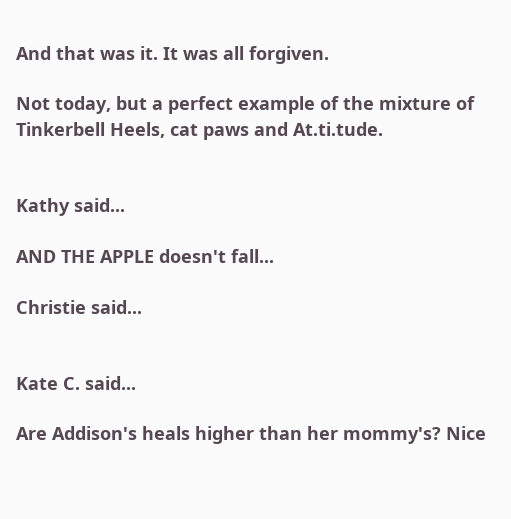And that was it. It was all forgiven.

Not today, but a perfect example of the mixture of Tinkerbell Heels, cat paws and At.ti.tude.


Kathy said...

AND THE APPLE doesn't fall...

Christie said...


Kate C. said...

Are Addison's heals higher than her mommy's? Nice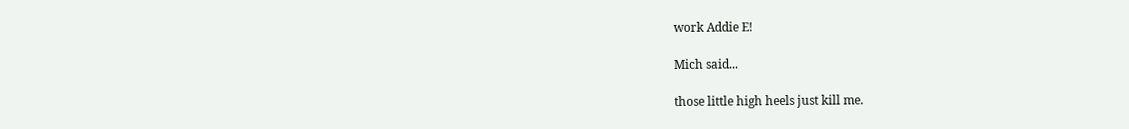work Addie E!

Mich said...

those little high heels just kill me.